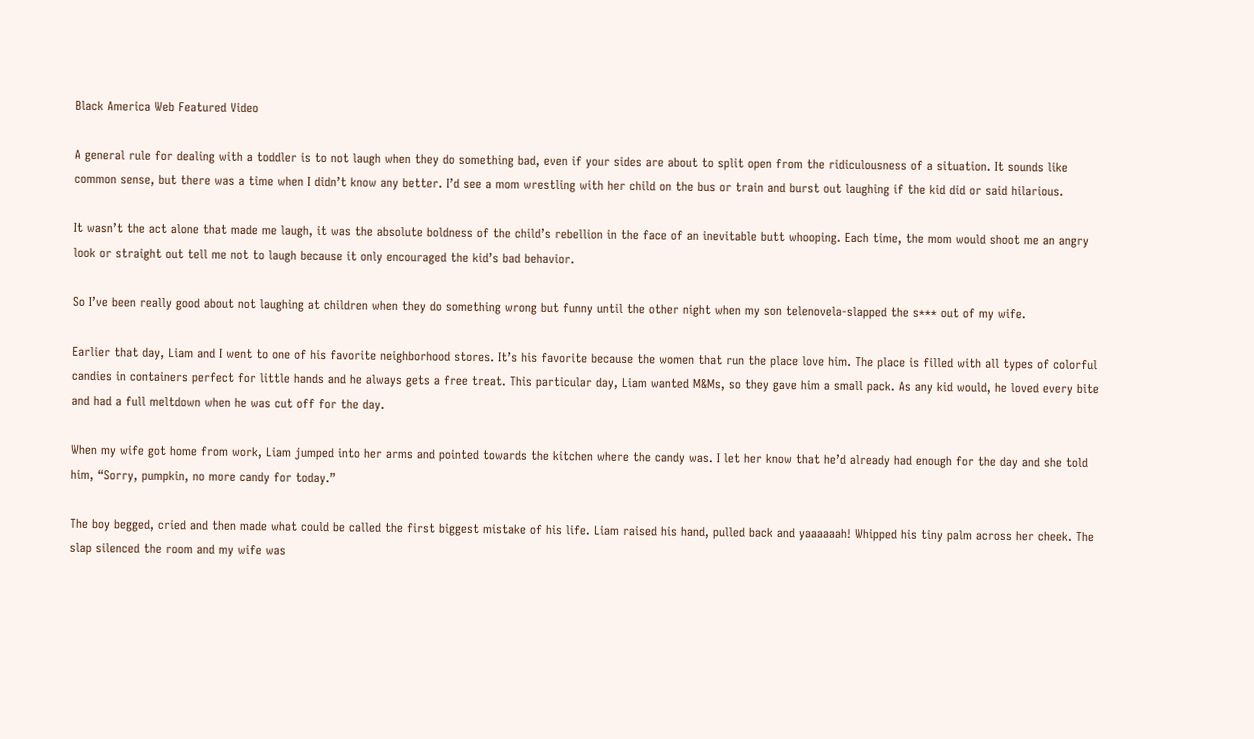Black America Web Featured Video

A general rule for dealing with a toddler is to not laugh when they do something bad, even if your sides are about to split open from the ridiculousness of a situation. It sounds like common sense, but there was a time when I didn’t know any better. I’d see a mom wrestling with her child on the bus or train and burst out laughing if the kid did or said hilarious.

It wasn’t the act alone that made me laugh, it was the absolute boldness of the child’s rebellion in the face of an inevitable butt whooping. Each time, the mom would shoot me an angry look or straight out tell me not to laugh because it only encouraged the kid’s bad behavior.

So I’ve been really good about not laughing at children when they do something wrong but funny until the other night when my son telenovela-slapped the s*** out of my wife.

Earlier that day, Liam and I went to one of his favorite neighborhood stores. It’s his favorite because the women that run the place love him. The place is filled with all types of colorful candies in containers perfect for little hands and he always gets a free treat. This particular day, Liam wanted M&Ms, so they gave him a small pack. As any kid would, he loved every bite and had a full meltdown when he was cut off for the day.

When my wife got home from work, Liam jumped into her arms and pointed towards the kitchen where the candy was. I let her know that he’d already had enough for the day and she told him, “Sorry, pumpkin, no more candy for today.”

The boy begged, cried and then made what could be called the first biggest mistake of his life. Liam raised his hand, pulled back and yaaaaaah! Whipped his tiny palm across her cheek. The slap silenced the room and my wife was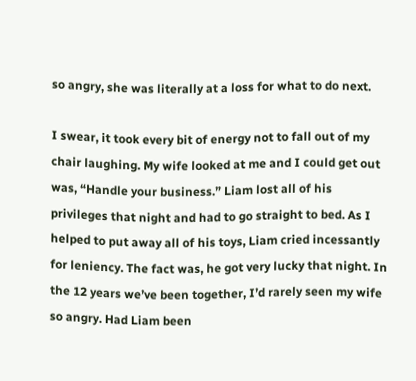so angry, she was literally at a loss for what to do next.

I swear, it took every bit of energy not to fall out of my chair laughing. My wife looked at me and I could get out was, “Handle your business.” Liam lost all of his privileges that night and had to go straight to bed. As I helped to put away all of his toys, Liam cried incessantly for leniency. The fact was, he got very lucky that night. In the 12 years we’ve been together, I’d rarely seen my wife so angry. Had Liam been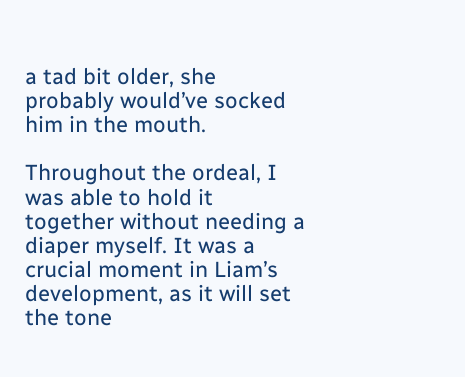a tad bit older, she probably would’ve socked him in the mouth.

Throughout the ordeal, I was able to hold it together without needing a diaper myself. It was a crucial moment in Liam’s development, as it will set the tone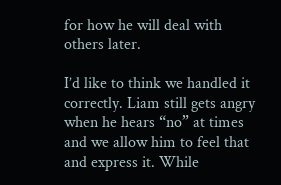for how he will deal with others later.

I’d like to think we handled it correctly. Liam still gets angry when he hears “no” at times and we allow him to feel that and express it. While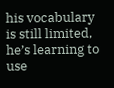his vocabulary is still limited, he’s learning to use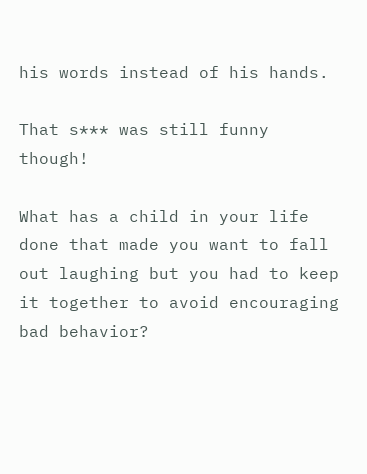his words instead of his hands.

That s*** was still funny though!

What has a child in your life done that made you want to fall out laughing but you had to keep it together to avoid encouraging bad behavior?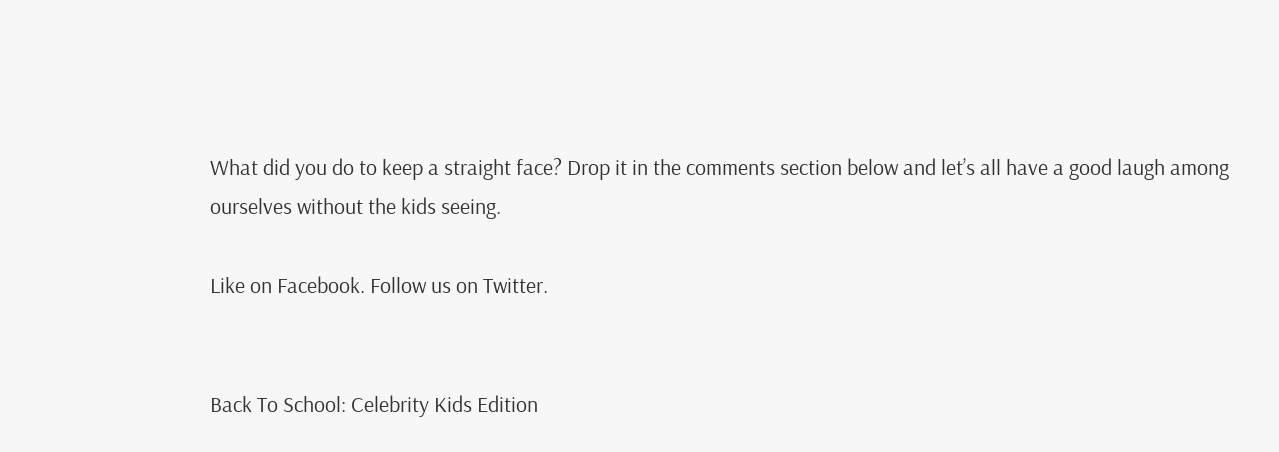What did you do to keep a straight face? Drop it in the comments section below and let’s all have a good laugh among ourselves without the kids seeing.

Like on Facebook. Follow us on Twitter.


Back To School: Celebrity Kids Edition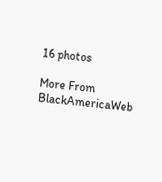16 photos

More From BlackAmericaWeb